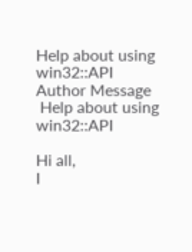Help about using win32::API
Author Message
 Help about using win32::API

Hi all,
I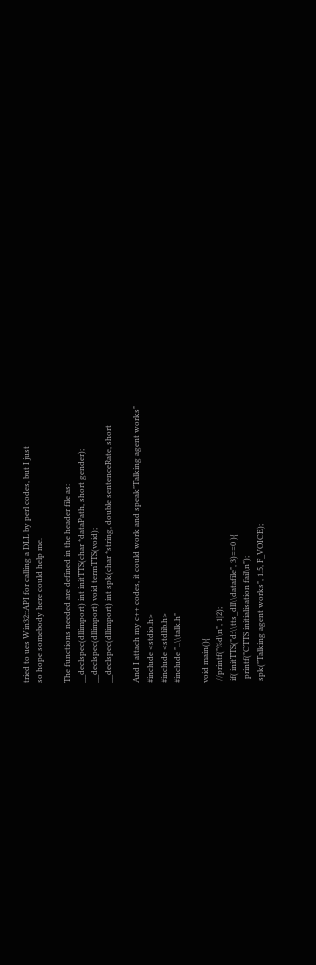tried to ues Win32::API for calling a DLL by perl codes, but I just
so hope somebody here could help me.

The functions needed are defined in the header file as:
__declspec(dllimport) int initTTS(char *dataPath, short gender);
__declspec(dllimport) void termTTS(void);
__declspec(dllimport) int spk(char *string, double sentenceRate, short

And I attach my c++ codes, it could work and speak"Talking agent works"
#include <stdio.h>
#include <stdlib.h>
#include "..\\talk.h"

void main(){
 //printf("%d\n", 1|2);
 if( initTTS("d:\\tts_dll\\datafile", 3)==0 ){
  printf("CTTS initialisation fail\n");
 spk("Talking agent works", 1.5, F_VOICE);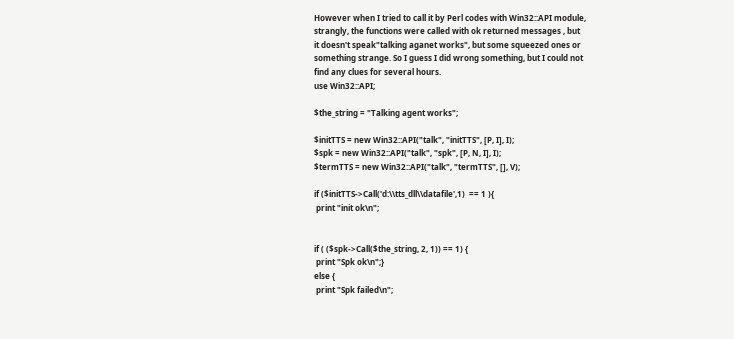However when I tried to call it by Perl codes with Win32::API module,
strangly, the functions were called with ok returned messages , but
it doesn't speak"talking aganet works", but some squeezed ones or
something strange. So I guess I did wrong something, but I could not
find any clues for several hours.
use Win32::API;

$the_string = "Talking agent works";

$initTTS = new Win32::API("talk", "initTTS", [P, I], I);
$spk = new Win32::API("talk", "spk", [P, N, I], I);
$termTTS = new Win32::API("talk", "termTTS", [], V);

if ($initTTS->Call('d:\\tts_dll\\datafile',1)  == 1 ){
 print "init ok\n";


if ( ($spk->Call($the_string, 2, 1)) == 1) {
 print "Spk ok\n";}
else {
 print "Spk failed\n";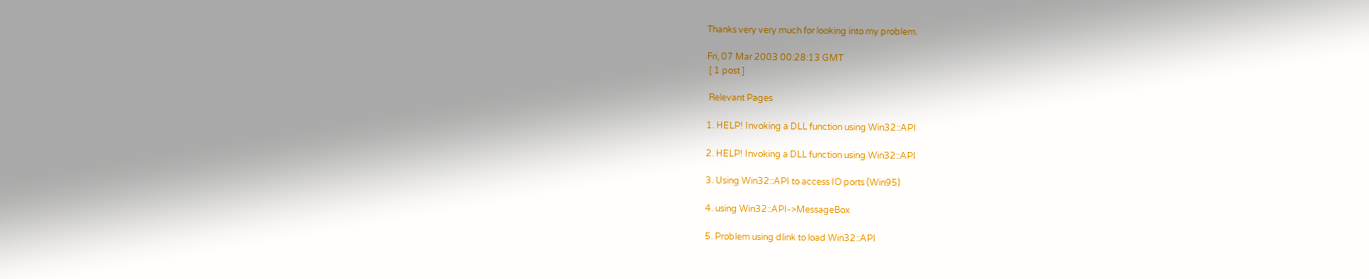Thanks very very much for looking into my problem.

Fri, 07 Mar 2003 00:28:13 GMT
 [ 1 post ]

 Relevant Pages

1. HELP! Invoking a DLL function using Win32::API

2. HELP! Invoking a DLL function using Win32::API

3. Using Win32::API to access IO ports (Win95)

4. using Win32::API->MessageBox

5. Problem using dlink to load Win32::API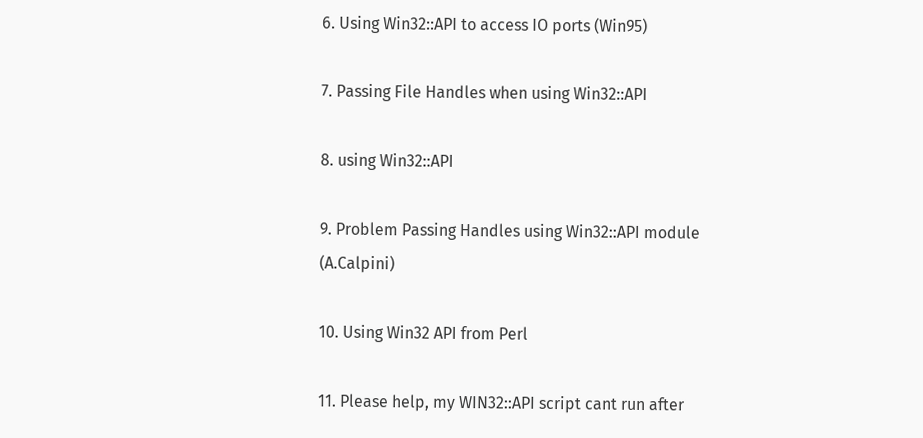6. Using Win32::API to access IO ports (Win95)

7. Passing File Handles when using Win32::API

8. using Win32::API

9. Problem Passing Handles using Win32::API module (A.Calpini)

10. Using Win32 API from Perl

11. Please help, my WIN32::API script cant run after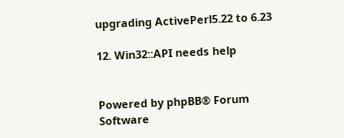upgrading ActivePerl5.22 to 6.23

12. Win32::API needs help


Powered by phpBB® Forum Software